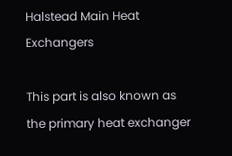Halstead Main Heat Exchangers

This part is also known as the primary heat exchanger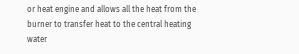or heat engine and allows all the heat from the burner to transfer heat to the central heating water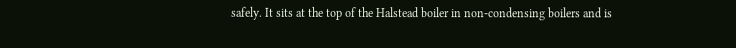safely. It sits at the top of the Halstead boiler in non-condensing boilers and is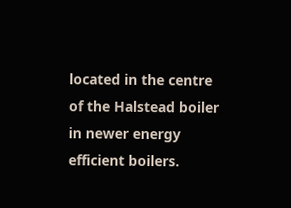located in the centre of the Halstead boiler in newer energy efficient boilers.